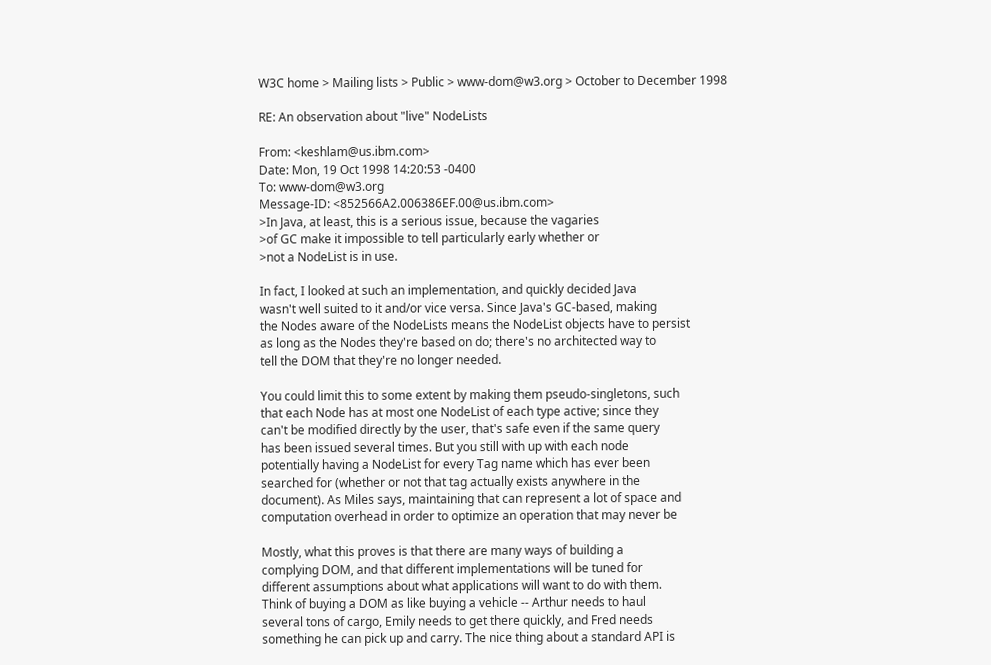W3C home > Mailing lists > Public > www-dom@w3.org > October to December 1998

RE: An observation about "live" NodeLists

From: <keshlam@us.ibm.com>
Date: Mon, 19 Oct 1998 14:20:53 -0400
To: www-dom@w3.org
Message-ID: <852566A2.006386EF.00@us.ibm.com>
>In Java, at least, this is a serious issue, because the vagaries
>of GC make it impossible to tell particularly early whether or
>not a NodeList is in use.

In fact, I looked at such an implementation, and quickly decided Java
wasn't well suited to it and/or vice versa. Since Java's GC-based, making
the Nodes aware of the NodeLists means the NodeList objects have to persist
as long as the Nodes they're based on do; there's no architected way to
tell the DOM that they're no longer needed.

You could limit this to some extent by making them pseudo-singletons, such
that each Node has at most one NodeList of each type active; since they
can't be modified directly by the user, that's safe even if the same query
has been issued several times. But you still with up with each node
potentially having a NodeList for every Tag name which has ever been
searched for (whether or not that tag actually exists anywhere in the
document). As Miles says, maintaining that can represent a lot of space and
computation overhead in order to optimize an operation that may never be

Mostly, what this proves is that there are many ways of building a
complying DOM, and that different implementations will be tuned for
different assumptions about what applications will want to do with them.
Think of buying a DOM as like buying a vehicle -- Arthur needs to haul
several tons of cargo, Emily needs to get there quickly, and Fred needs
something he can pick up and carry. The nice thing about a standard API is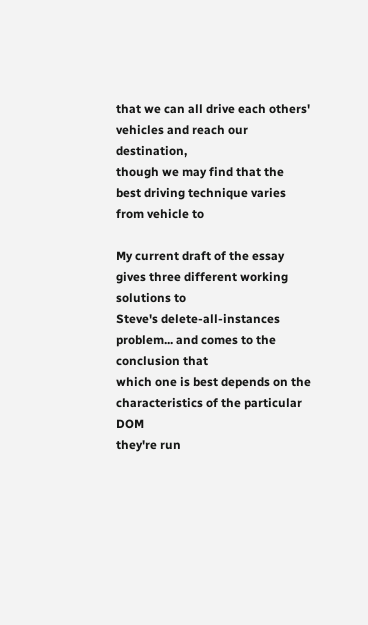that we can all drive each others' vehicles and reach our destination,
though we may find that the best driving technique varies from vehicle to

My current draft of the essay gives three different working solutions to
Steve's delete-all-instances problem... and comes to the conclusion that
which one is best depends on the characteristics of the particular DOM
they're run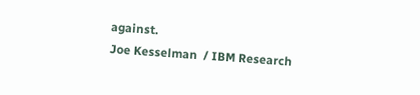against.
Joe Kesselman  / IBM Research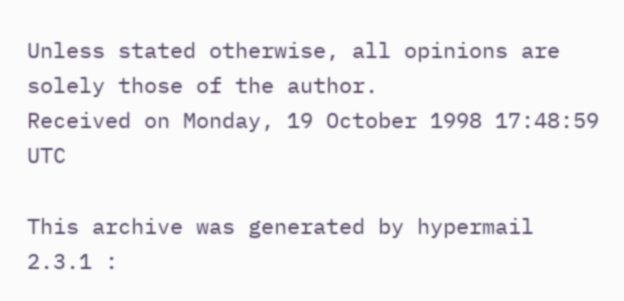Unless stated otherwise, all opinions are solely those of the author.
Received on Monday, 19 October 1998 17:48:59 UTC

This archive was generated by hypermail 2.3.1 :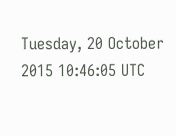Tuesday, 20 October 2015 10:46:05 UTC